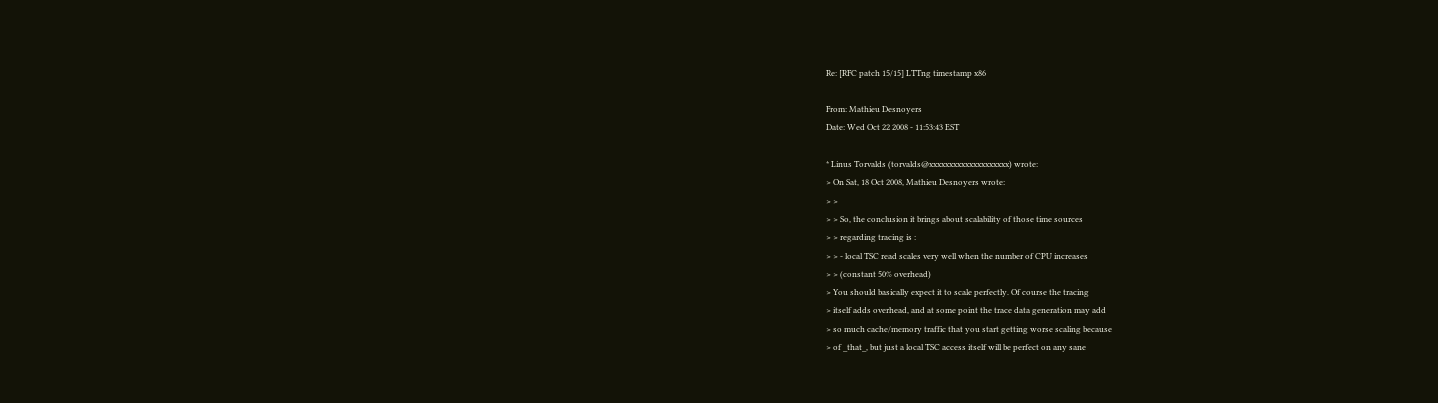Re: [RFC patch 15/15] LTTng timestamp x86

From: Mathieu Desnoyers
Date: Wed Oct 22 2008 - 11:53:43 EST

* Linus Torvalds (torvalds@xxxxxxxxxxxxxxxxxxxx) wrote:
> On Sat, 18 Oct 2008, Mathieu Desnoyers wrote:
> >
> > So, the conclusion it brings about scalability of those time sources
> > regarding tracing is :
> > - local TSC read scales very well when the number of CPU increases
> > (constant 50% overhead)
> You should basically expect it to scale perfectly. Of course the tracing
> itself adds overhead, and at some point the trace data generation may add
> so much cache/memory traffic that you start getting worse scaling because
> of _that_, but just a local TSC access itself will be perfect on any sane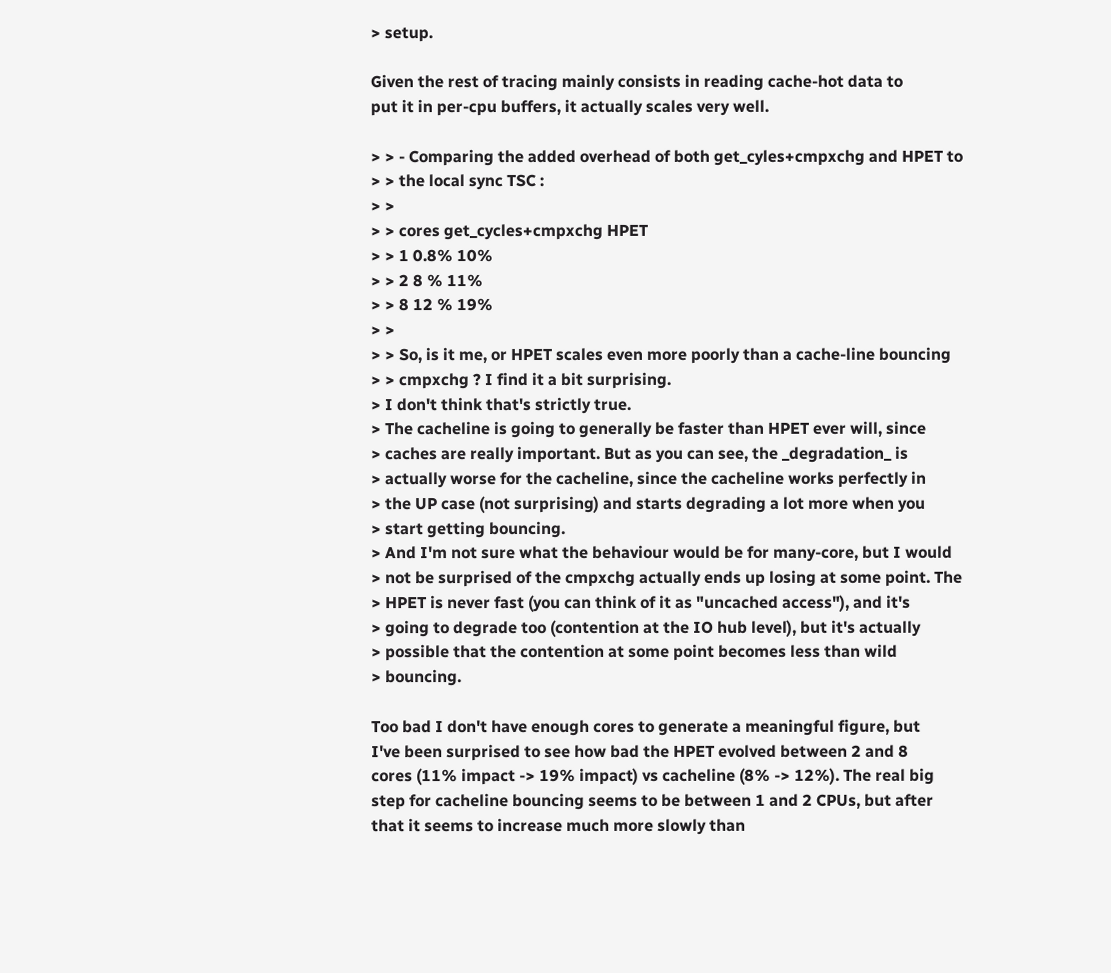> setup.

Given the rest of tracing mainly consists in reading cache-hot data to
put it in per-cpu buffers, it actually scales very well.

> > - Comparing the added overhead of both get_cyles+cmpxchg and HPET to
> > the local sync TSC :
> >
> > cores get_cycles+cmpxchg HPET
> > 1 0.8% 10%
> > 2 8 % 11%
> > 8 12 % 19%
> >
> > So, is it me, or HPET scales even more poorly than a cache-line bouncing
> > cmpxchg ? I find it a bit surprising.
> I don't think that's strictly true.
> The cacheline is going to generally be faster than HPET ever will, since
> caches are really important. But as you can see, the _degradation_ is
> actually worse for the cacheline, since the cacheline works perfectly in
> the UP case (not surprising) and starts degrading a lot more when you
> start getting bouncing.
> And I'm not sure what the behaviour would be for many-core, but I would
> not be surprised of the cmpxchg actually ends up losing at some point. The
> HPET is never fast (you can think of it as "uncached access"), and it's
> going to degrade too (contention at the IO hub level), but it's actually
> possible that the contention at some point becomes less than wild
> bouncing.

Too bad I don't have enough cores to generate a meaningful figure, but
I've been surprised to see how bad the HPET evolved between 2 and 8
cores (11% impact -> 19% impact) vs cacheline (8% -> 12%). The real big
step for cacheline bouncing seems to be between 1 and 2 CPUs, but after
that it seems to increase much more slowly than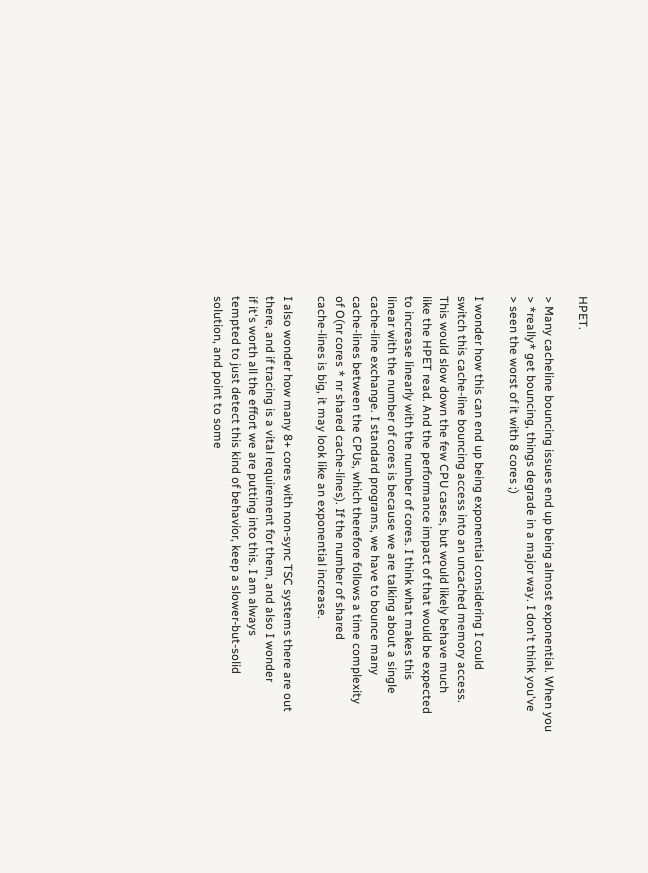HPET.

> Many cacheline bouncing issues end up being almost exponential. When you
> *really* get bouncing, things degrade in a major way. I don't think you've
> seen the worst of it with 8 cores ;)

I wonder how this can end up being exponential considering I could
switch this cache-line bouncing access into an uncached memory access.
This would slow down the few CPU cases, but would likely behave much
like the HPET read. And the performance impact of that would be expected
to increase linearly with the number of cores. I think what makes this
linear with the number of cores is because we are talking about a single
cache-line exchange. I standard programs, we have to bounce many
cache-lines between the CPUs, which therefore follows a time complexity
of O(nr cores * nr shared cache-lines). If the number of shared
cache-lines is big, it may look like an exponential increase.

I also wonder how many 8+ cores with non-sync TSC systems there are out
there, and if tracing is a vital requirement for them, and also I wonder
if it's worth all the effort we are putting into this. I am always
tempted to just detect this kind of behavior, keep a slower-but-solid
solution, and point to some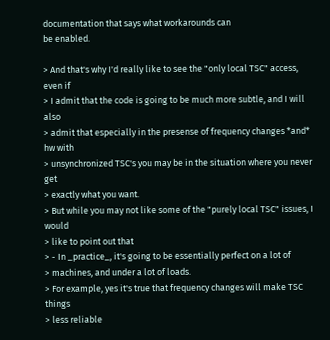documentation that says what workarounds can
be enabled.

> And that's why I'd really like to see the "only local TSC" access, even if
> I admit that the code is going to be much more subtle, and I will also
> admit that especially in the presense of frequency changes *and* hw with
> unsynchronized TSC's you may be in the situation where you never get
> exactly what you want.
> But while you may not like some of the "purely local TSC" issues, I would
> like to point out that
> - In _practice_, it's going to be essentially perfect on a lot of
> machines, and under a lot of loads.
> For example, yes it's true that frequency changes will make TSC things
> less reliable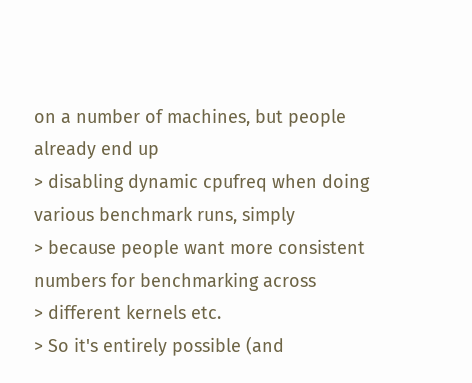on a number of machines, but people already end up
> disabling dynamic cpufreq when doing various benchmark runs, simply
> because people want more consistent numbers for benchmarking across
> different kernels etc.
> So it's entirely possible (and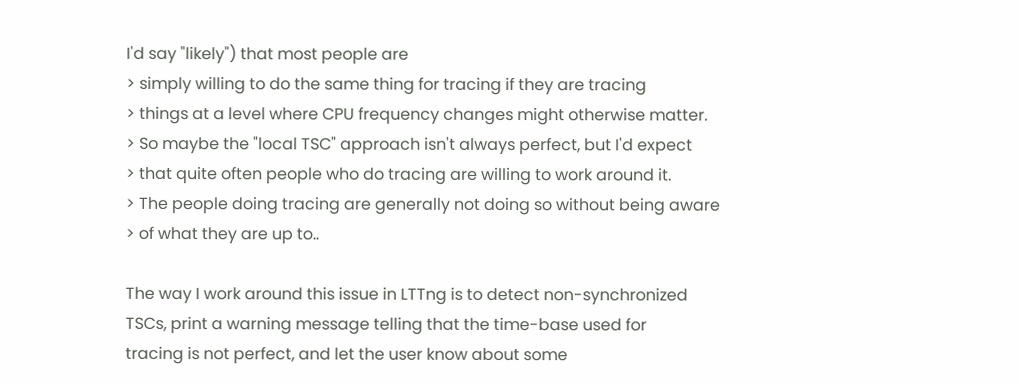I'd say "likely") that most people are
> simply willing to do the same thing for tracing if they are tracing
> things at a level where CPU frequency changes might otherwise matter.
> So maybe the "local TSC" approach isn't always perfect, but I'd expect
> that quite often people who do tracing are willing to work around it.
> The people doing tracing are generally not doing so without being aware
> of what they are up to..

The way I work around this issue in LTTng is to detect non-synchronized
TSCs, print a warning message telling that the time-base used for
tracing is not perfect, and let the user know about some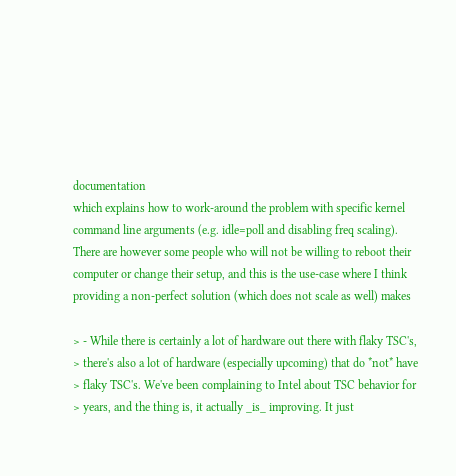documentation
which explains how to work-around the problem with specific kernel
command line arguments (e.g. idle=poll and disabling freq scaling).
There are however some people who will not be willing to reboot their
computer or change their setup, and this is the use-case where I think
providing a non-perfect solution (which does not scale as well) makes

> - While there is certainly a lot of hardware out there with flaky TSC's,
> there's also a lot of hardware (especially upcoming) that do *not* have
> flaky TSC's. We've been complaining to Intel about TSC behavior for
> years, and the thing is, it actually _is_ improving. It just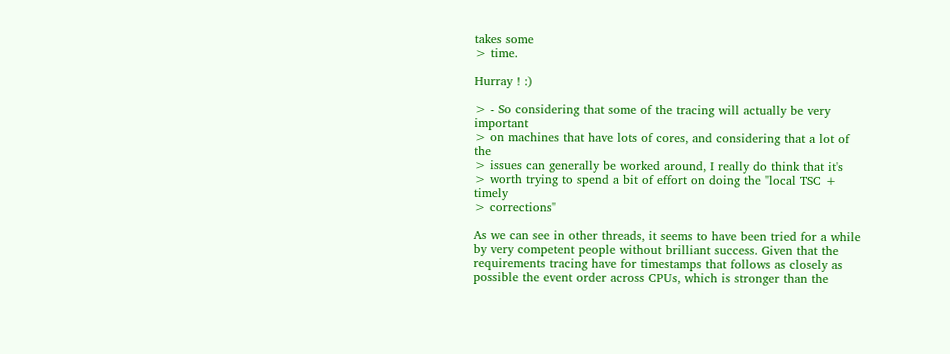takes some
> time.

Hurray ! :)

> - So considering that some of the tracing will actually be very important
> on machines that have lots of cores, and considering that a lot of the
> issues can generally be worked around, I really do think that it's
> worth trying to spend a bit of effort on doing the "local TSC + timely
> corrections"

As we can see in other threads, it seems to have been tried for a while
by very competent people without brilliant success. Given that the
requirements tracing have for timestamps that follows as closely as
possible the event order across CPUs, which is stronger than the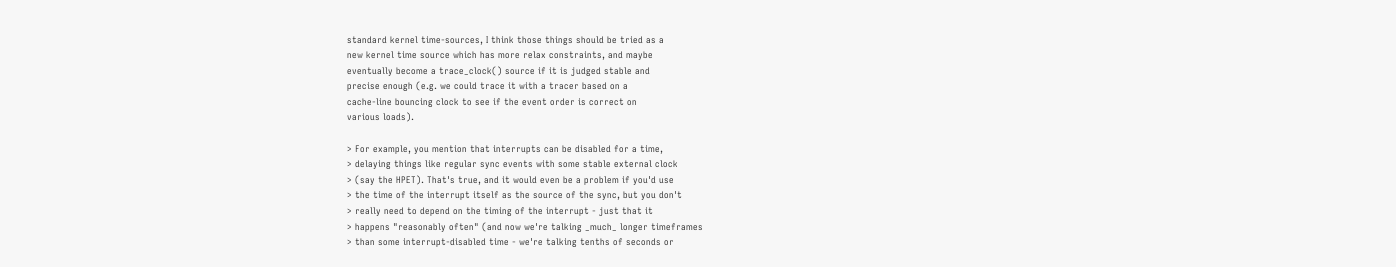standard kernel time-sources, I think those things should be tried as a
new kernel time source which has more relax constraints, and maybe
eventually become a trace_clock() source if it is judged stable and
precise enough (e.g. we could trace it with a tracer based on a
cache-line bouncing clock to see if the event order is correct on
various loads).

> For example, you mention that interrupts can be disabled for a time,
> delaying things like regular sync events with some stable external clock
> (say the HPET). That's true, and it would even be a problem if you'd use
> the time of the interrupt itself as the source of the sync, but you don't
> really need to depend on the timing of the interrupt - just that it
> happens "reasonably often" (and now we're talking _much_ longer timeframes
> than some interrupt-disabled time - we're talking tenths of seconds or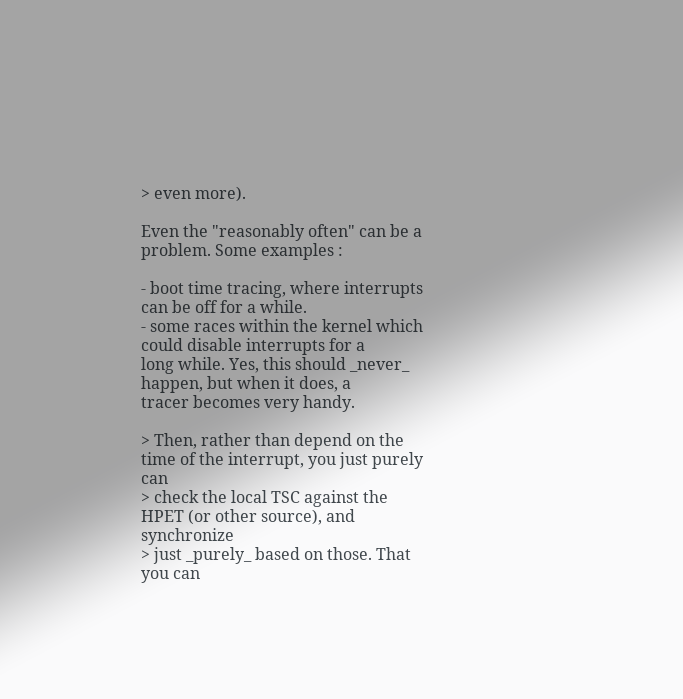> even more).

Even the "reasonably often" can be a problem. Some examples :

- boot time tracing, where interrupts can be off for a while.
- some races within the kernel which could disable interrupts for a
long while. Yes, this should _never_ happen, but when it does, a
tracer becomes very handy.

> Then, rather than depend on the time of the interrupt, you just purely can
> check the local TSC against the HPET (or other source), and synchronize
> just _purely_ based on those. That you can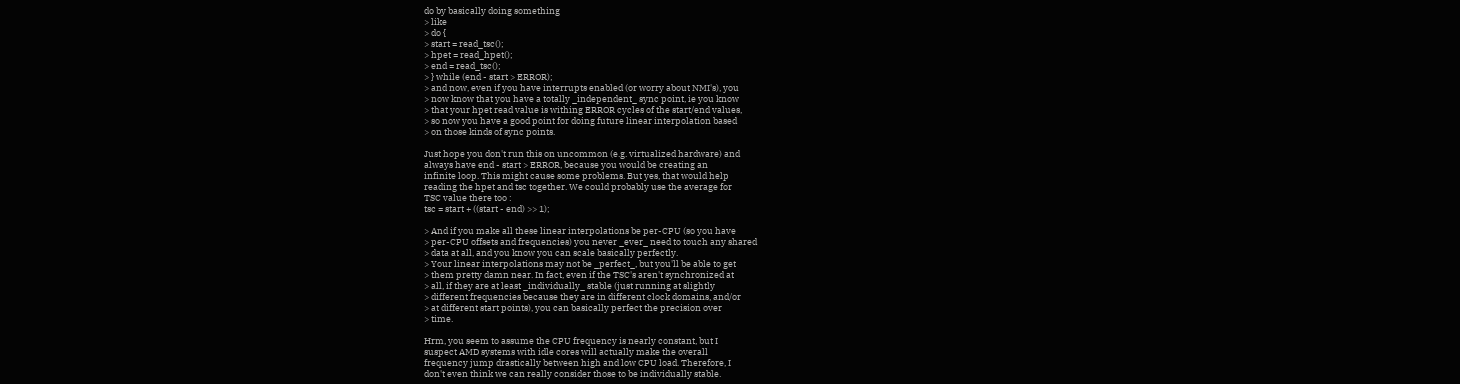do by basically doing something
> like
> do {
> start = read_tsc();
> hpet = read_hpet();
> end = read_tsc();
> } while (end - start > ERROR);
> and now, even if you have interrupts enabled (or worry about NMI's), you
> now know that you have a totally _independent_ sync point, ie you know
> that your hpet read value is withing ERROR cycles of the start/end values,
> so now you have a good point for doing future linear interpolation based
> on those kinds of sync points.

Just hope you don't run this on uncommon (e.g. virtualized hardware) and
always have end - start > ERROR, because you would be creating an
infinite loop. This might cause some problems. But yes, that would help
reading the hpet and tsc together. We could probably use the average for
TSC value there too :
tsc = start + ((start - end) >> 1);

> And if you make all these linear interpolations be per-CPU (so you have
> per-CPU offsets and frequencies) you never _ever_ need to touch any shared
> data at all, and you know you can scale basically perfectly.
> Your linear interpolations may not be _perfect_, but you'll be able to get
> them pretty damn near. In fact, even if the TSC's aren't synchronized at
> all, if they are at least _individually_ stable (just running at slightly
> different frequencies because they are in different clock domains, and/or
> at different start points), you can basically perfect the precision over
> time.

Hrm, you seem to assume the CPU frequency is nearly constant, but I
suspect AMD systems with idle cores will actually make the overall
frequency jump drastically between high and low CPU load. Therefore, I
don't even think we can really consider those to be individually stable.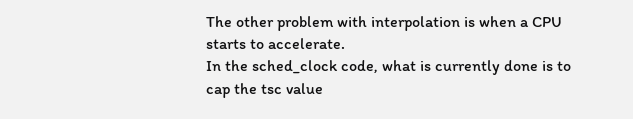The other problem with interpolation is when a CPU starts to accelerate.
In the sched_clock code, what is currently done is to cap the tsc value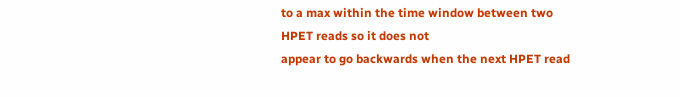to a max within the time window between two HPET reads so it does not
appear to go backwards when the next HPET read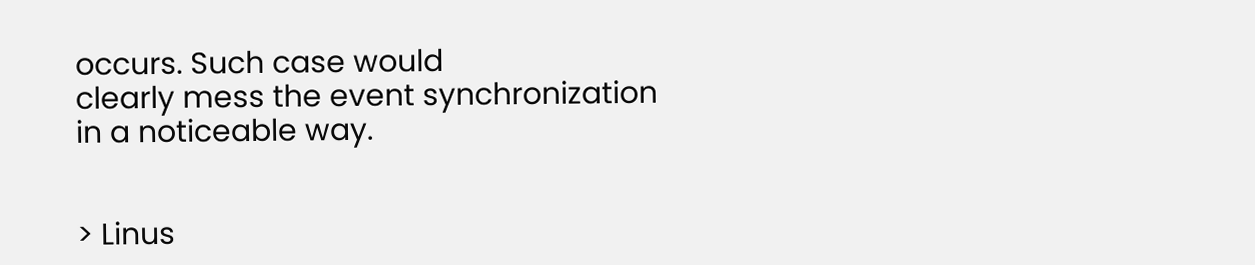occurs. Such case would
clearly mess the event synchronization in a noticeable way.


> Linus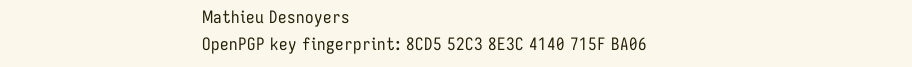Mathieu Desnoyers
OpenPGP key fingerprint: 8CD5 52C3 8E3C 4140 715F BA06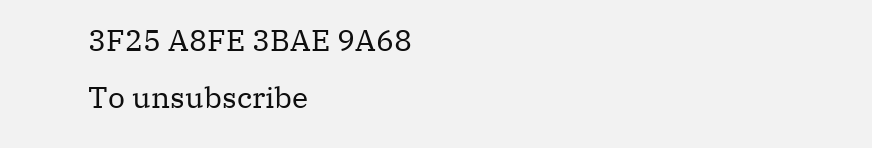3F25 A8FE 3BAE 9A68
To unsubscribe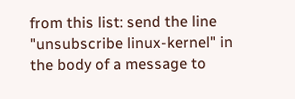from this list: send the line "unsubscribe linux-kernel" in
the body of a message to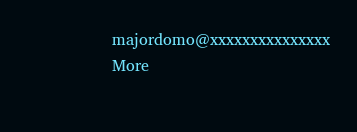majordomo@xxxxxxxxxxxxxxx
More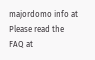majordomo info at
Please read the FAQ at